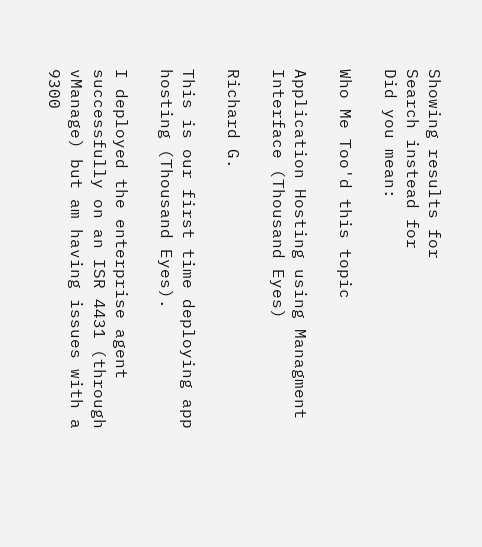Showing results for
Search instead for
Did you mean:

Who Me Too'd this topic

Application Hosting using Managment Interface (Thousand Eyes)

Richard G.

This is our first time deploying app hosting (Thousand Eyes).

I deployed the enterprise agent successfully on an ISR 4431 (through vManage) but am having issues with a 9300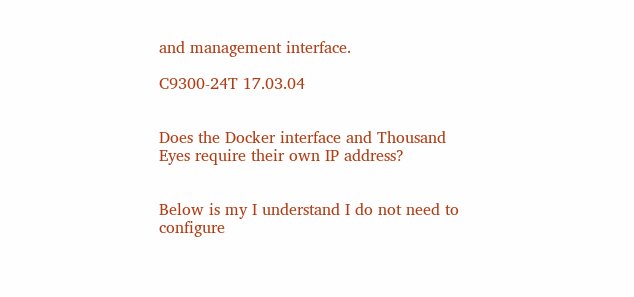and management interface.

C9300-24T 17.03.04


Does the Docker interface and Thousand Eyes require their own IP address?


Below is my I understand I do not need to configure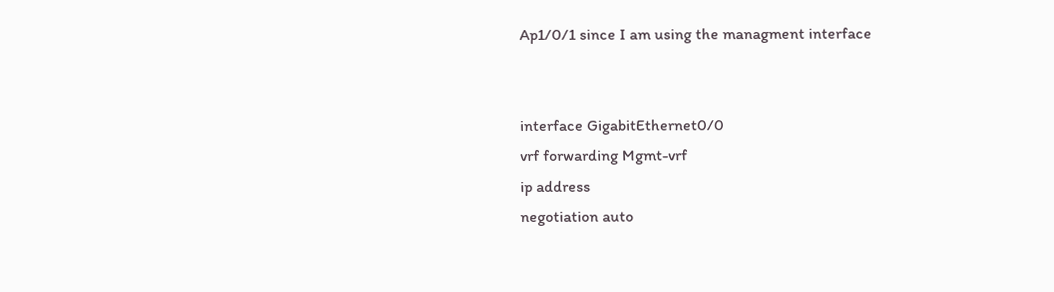Ap1/0/1 since I am using the managment interface


interface GigabitEthernet0/0
vrf forwarding Mgmt-vrf
ip address
negotiation auto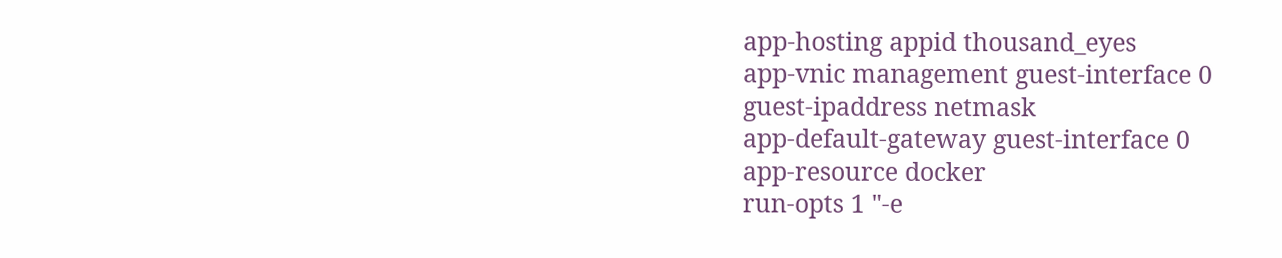app-hosting appid thousand_eyes
app-vnic management guest-interface 0
guest-ipaddress netmask
app-default-gateway guest-interface 0
app-resource docker
run-opts 1 "-e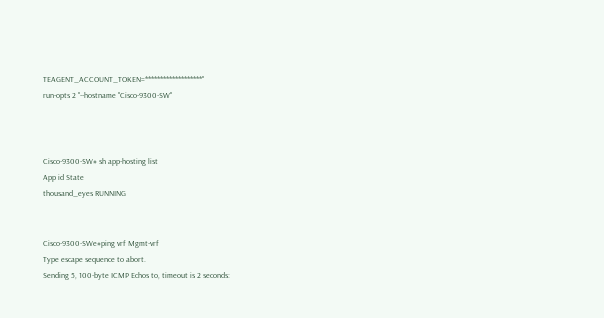TEAGENT_ACCOUNT_TOKEN=*******************"
run-opts 2 "--hostname "Cisco-9300-SW"



Cisco-9300-SW# sh app-hosting list
App id State
thousand_eyes RUNNING


Cisco-9300-SWe#ping vrf Mgmt-vrf
Type escape sequence to abort.
Sending 5, 100-byte ICMP Echos to, timeout is 2 seconds: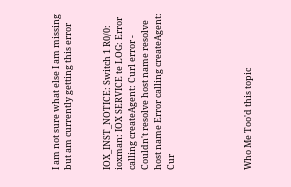I am not sure what else I am missing but am currently getting this error


IOX_INST_NOTICE: Switch 1 R0/0: ioxman: IOX SERVICE te LOG: Error calling createAgent: Curl error - Couldn't resolve host name resolve host name Error calling createAgent: Cur





Who Me Too'd this topic